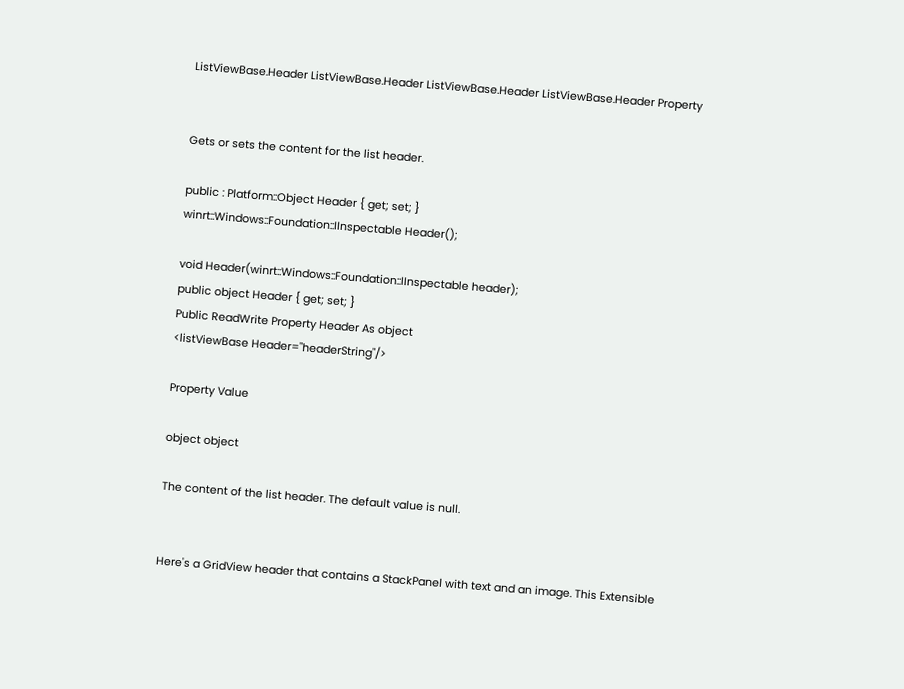ListViewBase.Header ListViewBase.Header ListViewBase.Header ListViewBase.Header Property


Gets or sets the content for the list header.

public : Platform::Object Header { get; set; }
winrt::Windows::Foundation::IInspectable Header();

void Header(winrt::Windows::Foundation::IInspectable header);
public object Header { get; set; }
Public ReadWrite Property Header As object
<listViewBase Header="headerString"/>

Property Value

object object

The content of the list header. The default value is null.


Here's a GridView header that contains a StackPanel with text and an image. This Extensible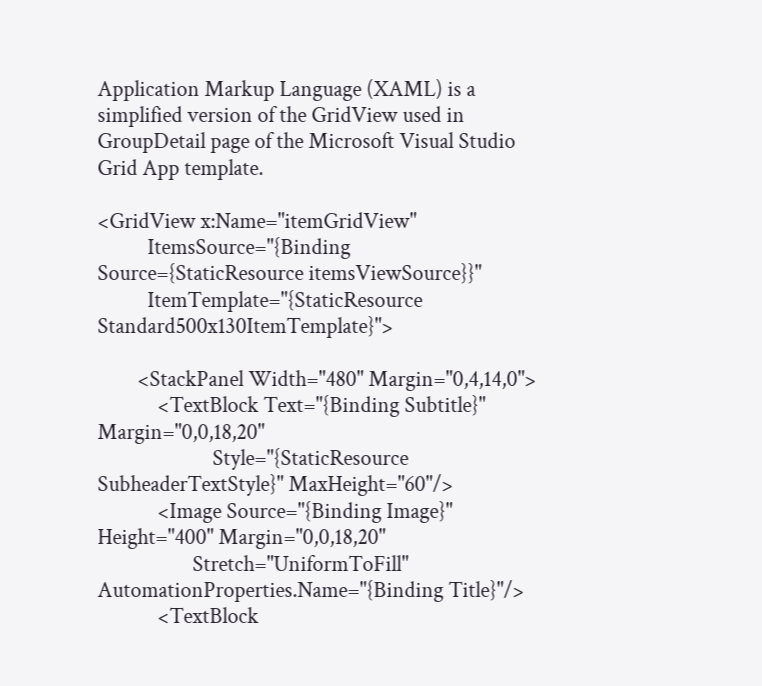Application Markup Language (XAML) is a simplified version of the GridView used in GroupDetail page of the Microsoft Visual Studio Grid App template.

<GridView x:Name="itemGridView"
          ItemsSource="{Binding Source={StaticResource itemsViewSource}}"
          ItemTemplate="{StaticResource Standard500x130ItemTemplate}">

        <StackPanel Width="480" Margin="0,4,14,0">
            <TextBlock Text="{Binding Subtitle}" Margin="0,0,18,20"
                       Style="{StaticResource SubheaderTextStyle}" MaxHeight="60"/>
            <Image Source="{Binding Image}" Height="400" Margin="0,0,18,20"
                   Stretch="UniformToFill" AutomationProperties.Name="{Binding Title}"/>
            <TextBlock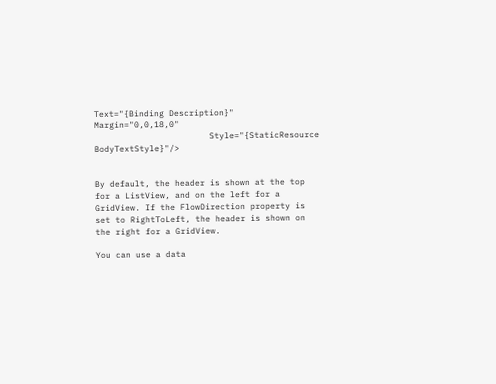Text="{Binding Description}" Margin="0,0,18,0"
                       Style="{StaticResource BodyTextStyle}"/>


By default, the header is shown at the top for a ListView, and on the left for a GridView. If the FlowDirection property is set to RightToLeft, the header is shown on the right for a GridView.

You can use a data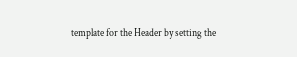template for the Header by setting the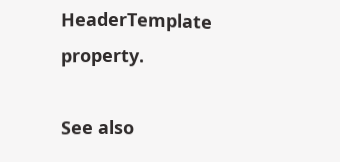HeaderTemplate property.

See also